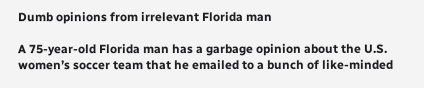Dumb opinions from irrelevant Florida man

A 75-year-old Florida man has a garbage opinion about the U.S. women’s soccer team that he emailed to a bunch of like-minded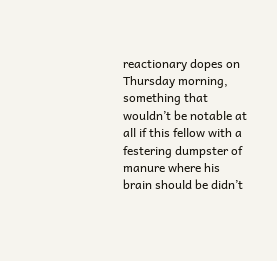reactionary dopes on Thursday morning, something that wouldn’t be notable at all if this fellow with a festering dumpster of manure where his brain should be didn’t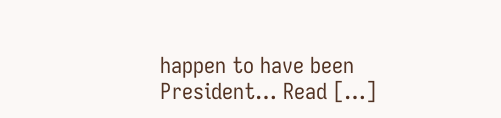happen to have been President… Read […]